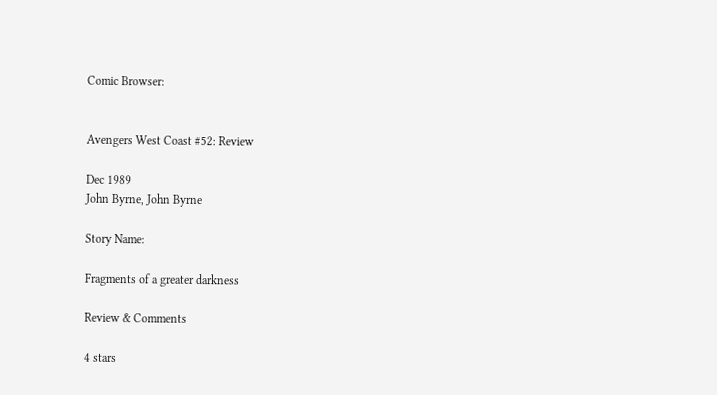Comic Browser:


Avengers West Coast #52: Review

Dec 1989
John Byrne, John Byrne

Story Name:

Fragments of a greater darkness

Review & Comments

4 stars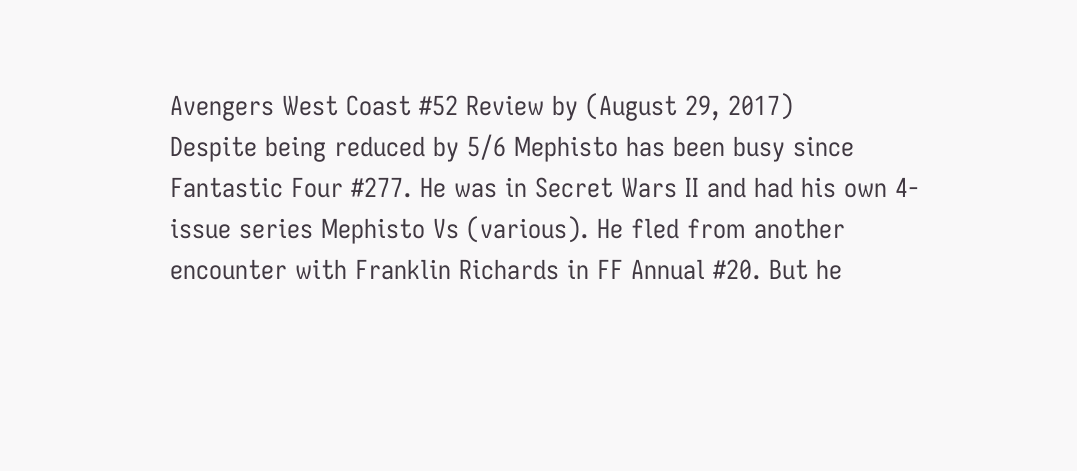Avengers West Coast #52 Review by (August 29, 2017)
Despite being reduced by 5/6 Mephisto has been busy since Fantastic Four #277. He was in Secret Wars II and had his own 4-issue series Mephisto Vs (various). He fled from another encounter with Franklin Richards in FF Annual #20. But he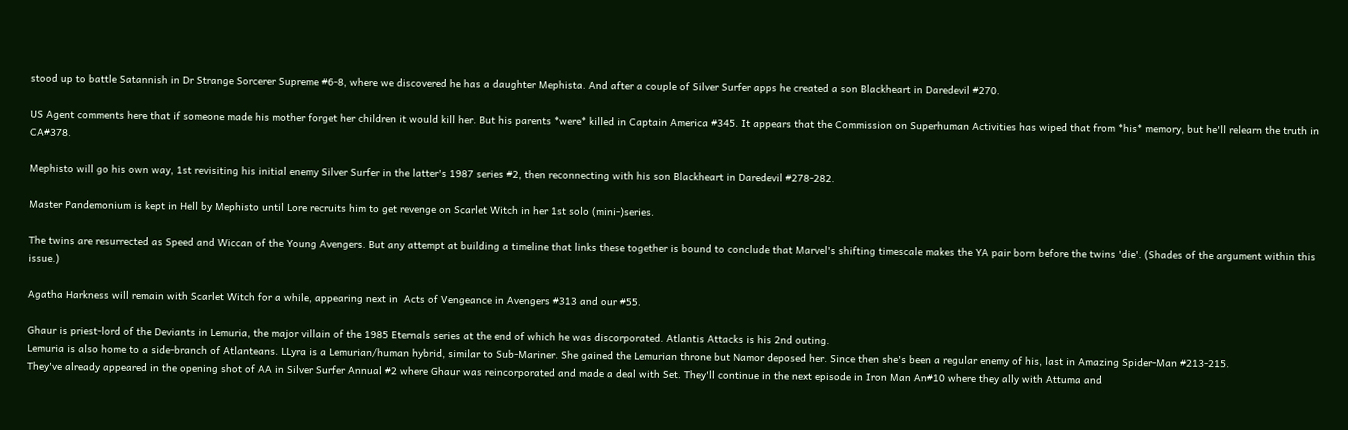stood up to battle Satannish in Dr Strange Sorcerer Supreme #6-8, where we discovered he has a daughter Mephista. And after a couple of Silver Surfer apps he created a son Blackheart in Daredevil #270.

US Agent comments here that if someone made his mother forget her children it would kill her. But his parents *were* killed in Captain America #345. It appears that the Commission on Superhuman Activities has wiped that from *his* memory, but he'll relearn the truth in CA#378.

Mephisto will go his own way, 1st revisiting his initial enemy Silver Surfer in the latter's 1987 series #2, then reconnecting with his son Blackheart in Daredevil #278-282.

Master Pandemonium is kept in Hell by Mephisto until Lore recruits him to get revenge on Scarlet Witch in her 1st solo (mini-)series.

The twins are resurrected as Speed and Wiccan of the Young Avengers. But any attempt at building a timeline that links these together is bound to conclude that Marvel's shifting timescale makes the YA pair born before the twins 'die'. (Shades of the argument within this issue.)

Agatha Harkness will remain with Scarlet Witch for a while, appearing next in  Acts of Vengeance in Avengers #313 and our #55.

Ghaur is priest-lord of the Deviants in Lemuria, the major villain of the 1985 Eternals series at the end of which he was discorporated. Atlantis Attacks is his 2nd outing.
Lemuria is also home to a side-branch of Atlanteans. LLyra is a Lemurian/human hybrid, similar to Sub-Mariner. She gained the Lemurian throne but Namor deposed her. Since then she's been a regular enemy of his, last in Amazing Spider-Man #213-215.
They've already appeared in the opening shot of AA in Silver Surfer Annual #2 where Ghaur was reincorporated and made a deal with Set. They'll continue in the next episode in Iron Man An#10 where they ally with Attuma and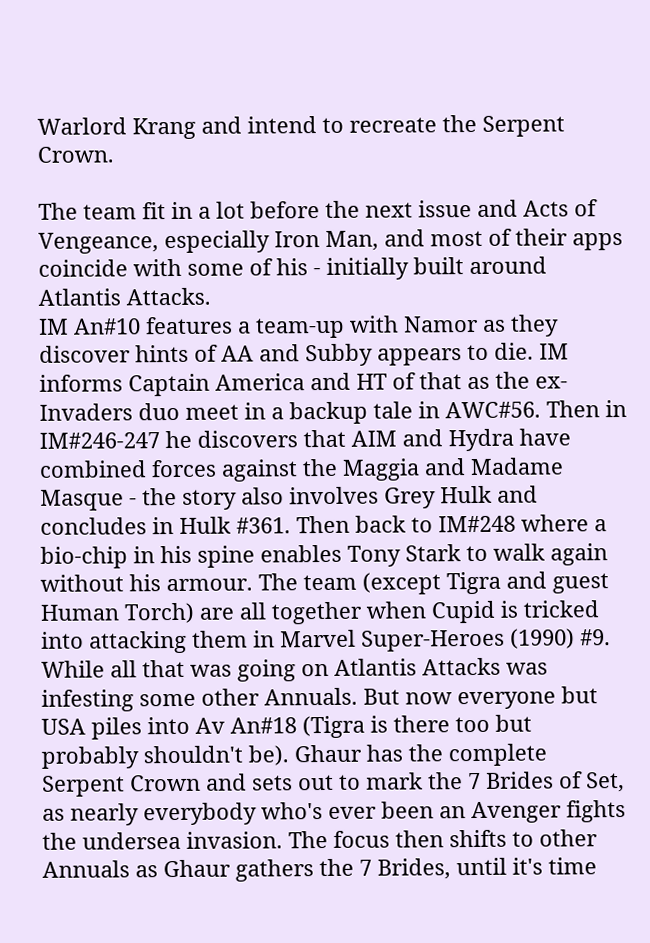Warlord Krang and intend to recreate the Serpent Crown.

The team fit in a lot before the next issue and Acts of Vengeance, especially Iron Man, and most of their apps coincide with some of his - initially built around Atlantis Attacks.
IM An#10 features a team-up with Namor as they discover hints of AA and Subby appears to die. IM informs Captain America and HT of that as the ex-Invaders duo meet in a backup tale in AWC#56. Then in IM#246-247 he discovers that AIM and Hydra have combined forces against the Maggia and Madame Masque - the story also involves Grey Hulk and concludes in Hulk #361. Then back to IM#248 where a bio-chip in his spine enables Tony Stark to walk again without his armour. The team (except Tigra and guest Human Torch) are all together when Cupid is tricked into attacking them in Marvel Super-Heroes (1990) #9.
While all that was going on Atlantis Attacks was infesting some other Annuals. But now everyone but USA piles into Av An#18 (Tigra is there too but probably shouldn't be). Ghaur has the complete Serpent Crown and sets out to mark the 7 Brides of Set, as nearly everybody who's ever been an Avenger fights the undersea invasion. The focus then shifts to other Annuals as Ghaur gathers the 7 Brides, until it's time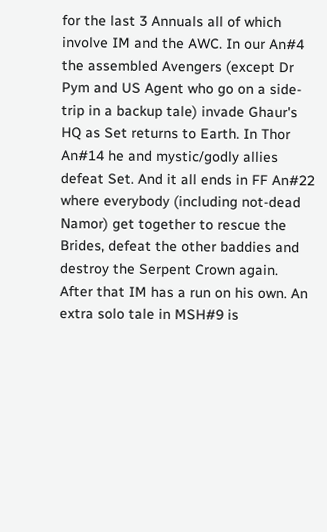for the last 3 Annuals all of which involve IM and the AWC. In our An#4 the assembled Avengers (except Dr Pym and US Agent who go on a side-trip in a backup tale) invade Ghaur's HQ as Set returns to Earth. In Thor An#14 he and mystic/godly allies defeat Set. And it all ends in FF An#22 where everybody (including not-dead Namor) get together to rescue the Brides, defeat the other baddies and destroy the Serpent Crown again.
After that IM has a run on his own. An extra solo tale in MSH#9 is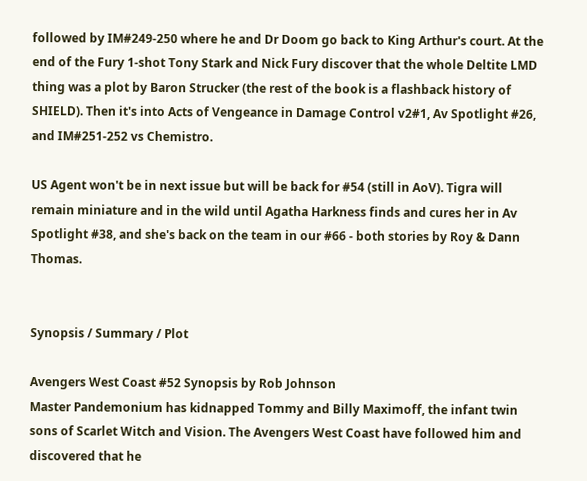followed by IM#249-250 where he and Dr Doom go back to King Arthur's court. At the end of the Fury 1-shot Tony Stark and Nick Fury discover that the whole Deltite LMD thing was a plot by Baron Strucker (the rest of the book is a flashback history of SHIELD). Then it's into Acts of Vengeance in Damage Control v2#1, Av Spotlight #26, and IM#251-252 vs Chemistro.

US Agent won't be in next issue but will be back for #54 (still in AoV). Tigra will remain miniature and in the wild until Agatha Harkness finds and cures her in Av Spotlight #38, and she's back on the team in our #66 - both stories by Roy & Dann Thomas.


Synopsis / Summary / Plot

Avengers West Coast #52 Synopsis by Rob Johnson
Master Pandemonium has kidnapped Tommy and Billy Maximoff, the infant twin sons of Scarlet Witch and Vision. The Avengers West Coast have followed him and discovered that he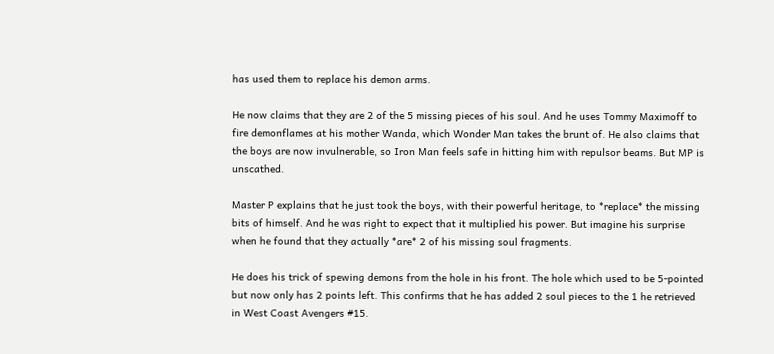has used them to replace his demon arms.

He now claims that they are 2 of the 5 missing pieces of his soul. And he uses Tommy Maximoff to fire demonflames at his mother Wanda, which Wonder Man takes the brunt of. He also claims that the boys are now invulnerable, so Iron Man feels safe in hitting him with repulsor beams. But MP is unscathed.

Master P explains that he just took the boys, with their powerful heritage, to *replace* the missing bits of himself. And he was right to expect that it multiplied his power. But imagine his surprise when he found that they actually *are* 2 of his missing soul fragments.

He does his trick of spewing demons from the hole in his front. The hole which used to be 5-pointed but now only has 2 points left. This confirms that he has added 2 soul pieces to the 1 he retrieved in West Coast Avengers #15.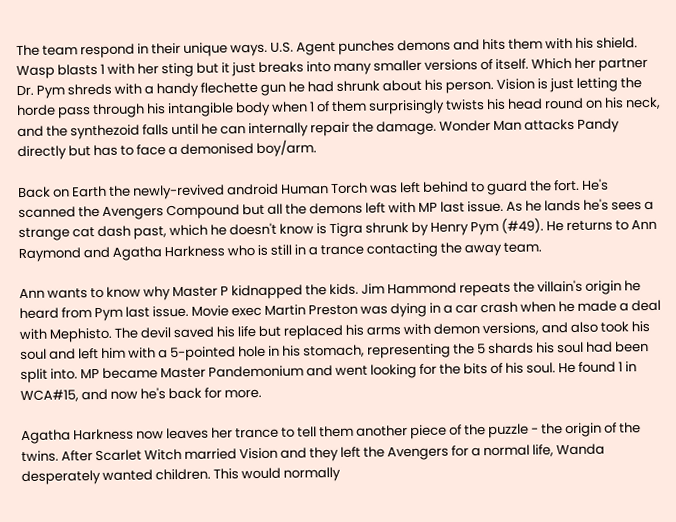The team respond in their unique ways. U.S. Agent punches demons and hits them with his shield. Wasp blasts 1 with her sting but it just breaks into many smaller versions of itself. Which her partner Dr. Pym shreds with a handy flechette gun he had shrunk about his person. Vision is just letting the horde pass through his intangible body when 1 of them surprisingly twists his head round on his neck, and the synthezoid falls until he can internally repair the damage. Wonder Man attacks Pandy directly but has to face a demonised boy/arm.

Back on Earth the newly-revived android Human Torch was left behind to guard the fort. He's scanned the Avengers Compound but all the demons left with MP last issue. As he lands he's sees a strange cat dash past, which he doesn't know is Tigra shrunk by Henry Pym (#49). He returns to Ann Raymond and Agatha Harkness who is still in a trance contacting the away team.

Ann wants to know why Master P kidnapped the kids. Jim Hammond repeats the villain's origin he heard from Pym last issue. Movie exec Martin Preston was dying in a car crash when he made a deal with Mephisto. The devil saved his life but replaced his arms with demon versions, and also took his soul and left him with a 5-pointed hole in his stomach, representing the 5 shards his soul had been split into. MP became Master Pandemonium and went looking for the bits of his soul. He found 1 in WCA#15, and now he's back for more.

Agatha Harkness now leaves her trance to tell them another piece of the puzzle - the origin of the twins. After Scarlet Witch married Vision and they left the Avengers for a normal life, Wanda desperately wanted children. This would normally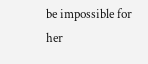be impossible for her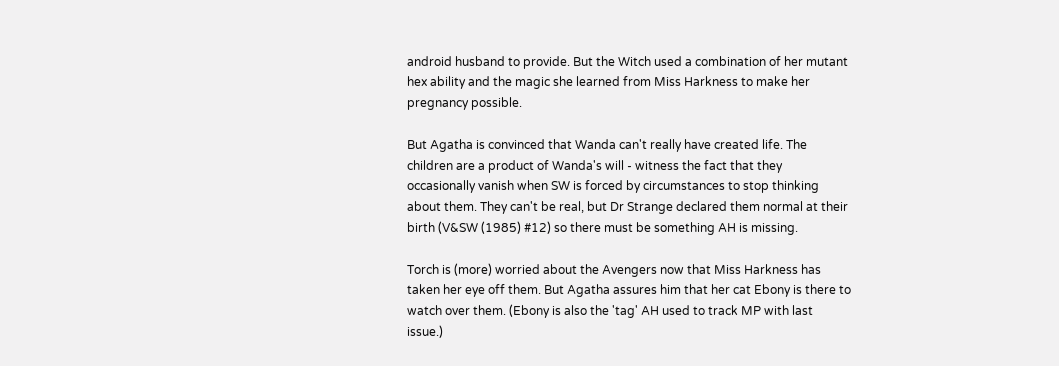android husband to provide. But the Witch used a combination of her mutant hex ability and the magic she learned from Miss Harkness to make her pregnancy possible.

But Agatha is convinced that Wanda can't really have created life. The children are a product of Wanda's will - witness the fact that they occasionally vanish when SW is forced by circumstances to stop thinking about them. They can't be real, but Dr Strange declared them normal at their birth (V&SW (1985) #12) so there must be something AH is missing.

Torch is (more) worried about the Avengers now that Miss Harkness has taken her eye off them. But Agatha assures him that her cat Ebony is there to watch over them. (Ebony is also the 'tag' AH used to track MP with last issue.)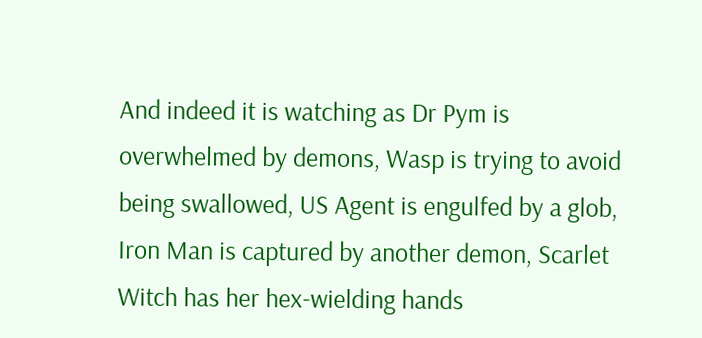And indeed it is watching as Dr Pym is overwhelmed by demons, Wasp is trying to avoid being swallowed, US Agent is engulfed by a glob, Iron Man is captured by another demon, Scarlet Witch has her hex-wielding hands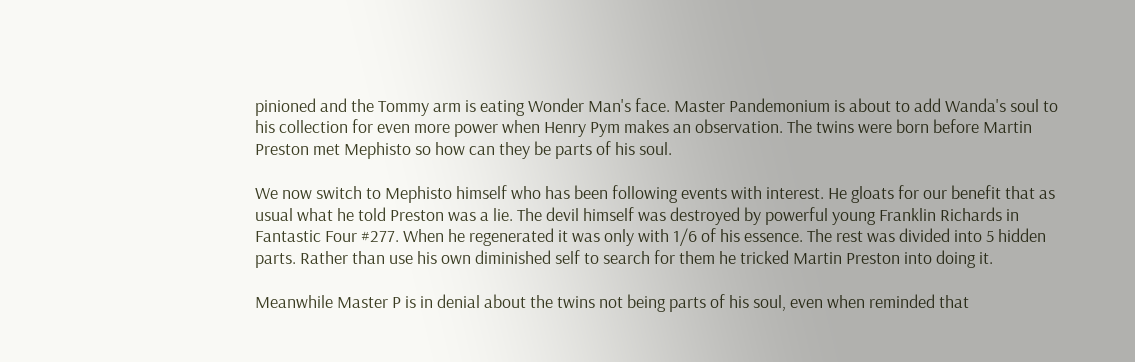pinioned and the Tommy arm is eating Wonder Man's face. Master Pandemonium is about to add Wanda's soul to his collection for even more power when Henry Pym makes an observation. The twins were born before Martin Preston met Mephisto so how can they be parts of his soul.

We now switch to Mephisto himself who has been following events with interest. He gloats for our benefit that as usual what he told Preston was a lie. The devil himself was destroyed by powerful young Franklin Richards in Fantastic Four #277. When he regenerated it was only with 1/6 of his essence. The rest was divided into 5 hidden parts. Rather than use his own diminished self to search for them he tricked Martin Preston into doing it.

Meanwhile Master P is in denial about the twins not being parts of his soul, even when reminded that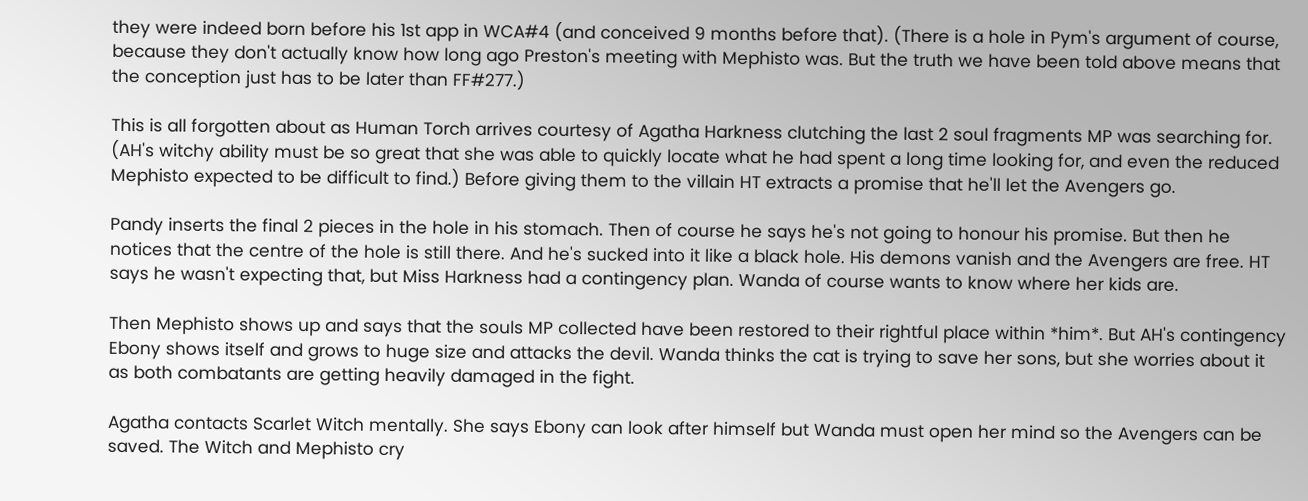they were indeed born before his 1st app in WCA#4 (and conceived 9 months before that). (There is a hole in Pym's argument of course, because they don't actually know how long ago Preston's meeting with Mephisto was. But the truth we have been told above means that the conception just has to be later than FF#277.)

This is all forgotten about as Human Torch arrives courtesy of Agatha Harkness clutching the last 2 soul fragments MP was searching for. (AH's witchy ability must be so great that she was able to quickly locate what he had spent a long time looking for, and even the reduced Mephisto expected to be difficult to find.) Before giving them to the villain HT extracts a promise that he'll let the Avengers go.

Pandy inserts the final 2 pieces in the hole in his stomach. Then of course he says he's not going to honour his promise. But then he notices that the centre of the hole is still there. And he's sucked into it like a black hole. His demons vanish and the Avengers are free. HT says he wasn't expecting that, but Miss Harkness had a contingency plan. Wanda of course wants to know where her kids are.

Then Mephisto shows up and says that the souls MP collected have been restored to their rightful place within *him*. But AH's contingency Ebony shows itself and grows to huge size and attacks the devil. Wanda thinks the cat is trying to save her sons, but she worries about it as both combatants are getting heavily damaged in the fight.

Agatha contacts Scarlet Witch mentally. She says Ebony can look after himself but Wanda must open her mind so the Avengers can be saved. The Witch and Mephisto cry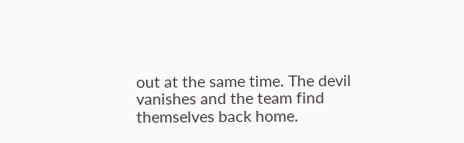out at the same time. The devil vanishes and the team find themselves back home.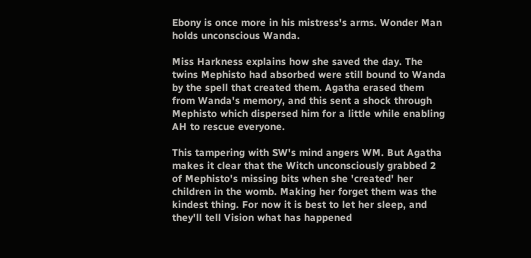Ebony is once more in his mistress's arms. Wonder Man holds unconscious Wanda.

Miss Harkness explains how she saved the day. The twins Mephisto had absorbed were still bound to Wanda by the spell that created them. Agatha erased them from Wanda's memory, and this sent a shock through Mephisto which dispersed him for a little while enabling AH to rescue everyone.

This tampering with SW's mind angers WM. But Agatha makes it clear that the Witch unconsciously grabbed 2 of Mephisto's missing bits when she 'created' her children in the womb. Making her forget them was the kindest thing. For now it is best to let her sleep, and they'll tell Vision what has happened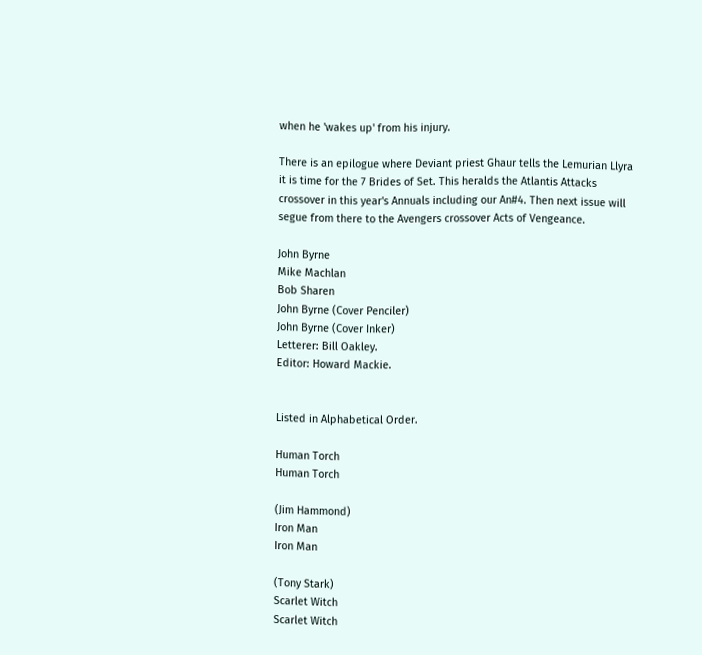when he 'wakes up' from his injury.

There is an epilogue where Deviant priest Ghaur tells the Lemurian Llyra it is time for the 7 Brides of Set. This heralds the Atlantis Attacks crossover in this year's Annuals including our An#4. Then next issue will segue from there to the Avengers crossover Acts of Vengeance.

John Byrne
Mike Machlan
Bob Sharen
John Byrne (Cover Penciler)
John Byrne (Cover Inker)
Letterer: Bill Oakley.
Editor: Howard Mackie.


Listed in Alphabetical Order.

Human Torch
Human Torch

(Jim Hammond)
Iron Man
Iron Man

(Tony Stark)
Scarlet Witch
Scarlet Witch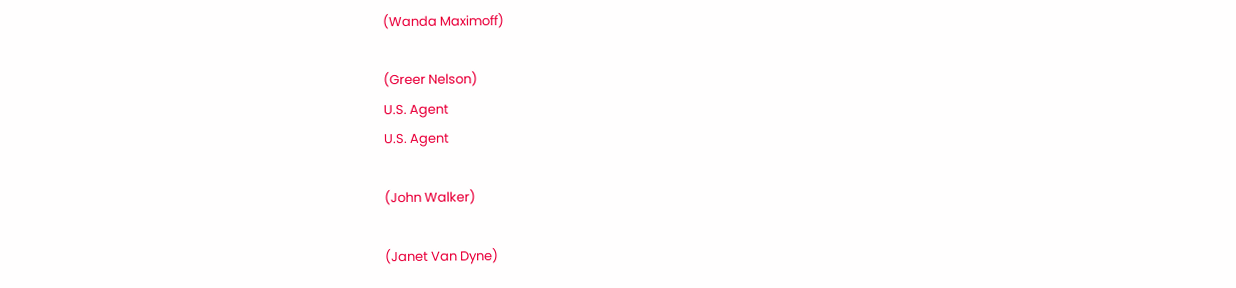(Wanda Maximoff)

(Greer Nelson)
U.S. Agent
U.S. Agent

(John Walker)

(Janet Van Dyne)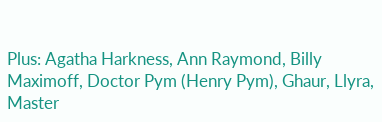Plus: Agatha Harkness, Ann Raymond, Billy Maximoff, Doctor Pym (Henry Pym), Ghaur, Llyra, Master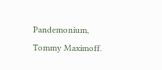Pandemonium, Tommy Maximoff.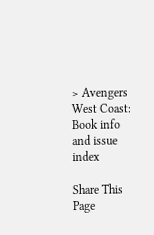> Avengers West Coast: Book info and issue index

Share This Page